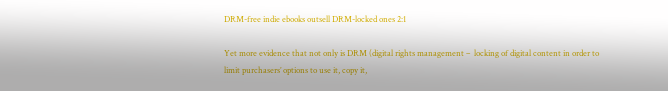DRM-free indie ebooks outsell DRM-locked ones 2:1

Yet more evidence that not only is DRM (digital rights management –  locking of digital content in order to limit purchasers’ options to use it, copy it,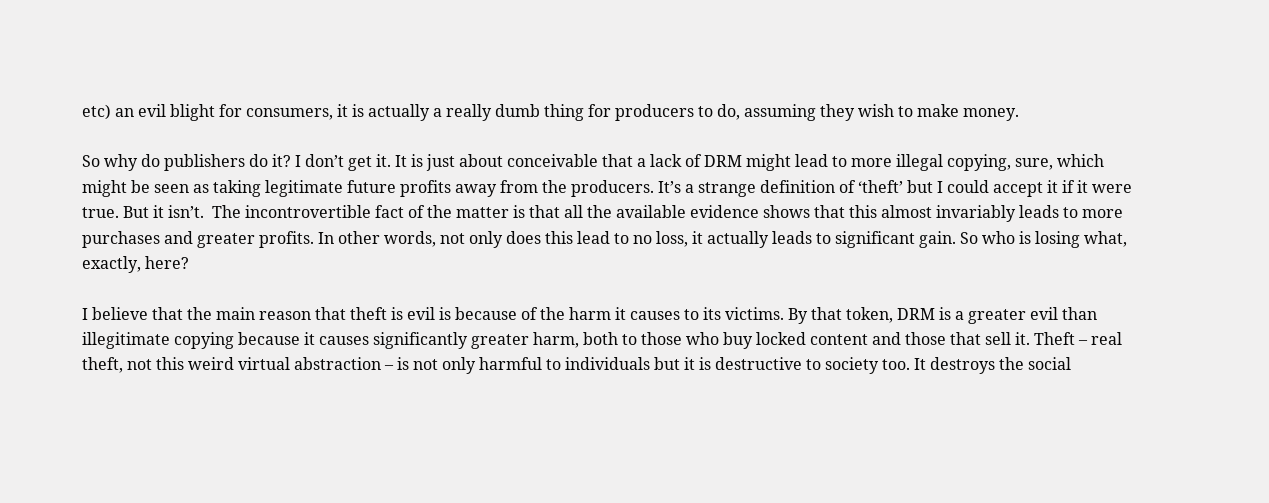etc) an evil blight for consumers, it is actually a really dumb thing for producers to do, assuming they wish to make money.

So why do publishers do it? I don’t get it. It is just about conceivable that a lack of DRM might lead to more illegal copying, sure, which might be seen as taking legitimate future profits away from the producers. It’s a strange definition of ‘theft’ but I could accept it if it were true. But it isn’t.  The incontrovertible fact of the matter is that all the available evidence shows that this almost invariably leads to more purchases and greater profits. In other words, not only does this lead to no loss, it actually leads to significant gain. So who is losing what, exactly, here?

I believe that the main reason that theft is evil is because of the harm it causes to its victims. By that token, DRM is a greater evil than illegitimate copying because it causes significantly greater harm, both to those who buy locked content and those that sell it. Theft – real theft, not this weird virtual abstraction – is not only harmful to individuals but it is destructive to society too. It destroys the social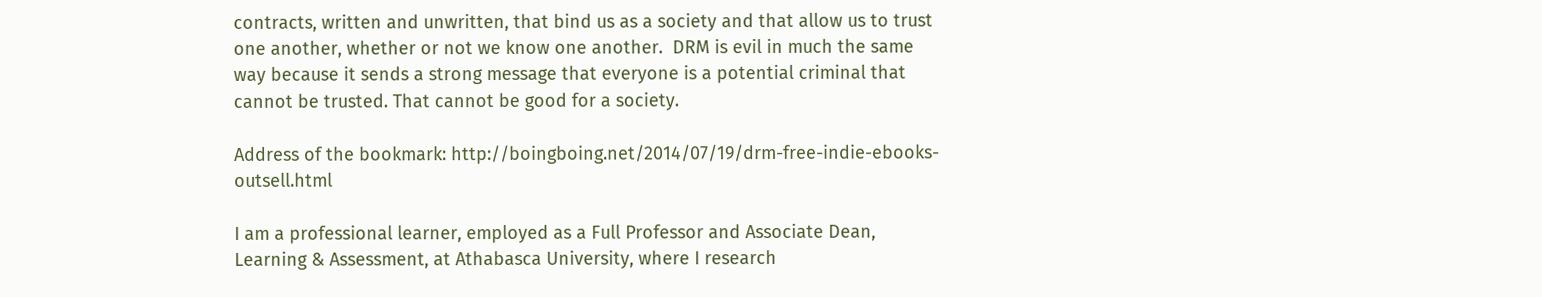contracts, written and unwritten, that bind us as a society and that allow us to trust one another, whether or not we know one another.  DRM is evil in much the same way because it sends a strong message that everyone is a potential criminal that cannot be trusted. That cannot be good for a society.

Address of the bookmark: http://boingboing.net/2014/07/19/drm-free-indie-ebooks-outsell.html

I am a professional learner, employed as a Full Professor and Associate Dean, Learning & Assessment, at Athabasca University, where I research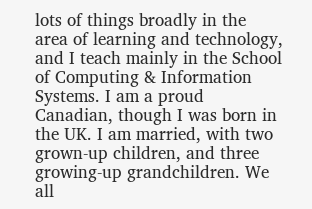lots of things broadly in the area of learning and technology, and I teach mainly in the School of Computing & Information Systems. I am a proud Canadian, though I was born in the UK. I am married, with two grown-up children, and three growing-up grandchildren. We all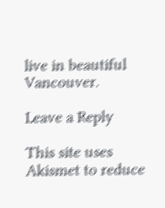live in beautiful Vancouver.

Leave a Reply

This site uses Akismet to reduce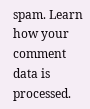spam. Learn how your comment data is processed.